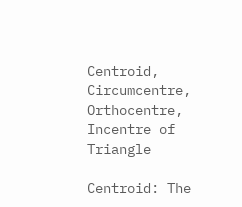Centroid, Circumcentre, Orthocentre, Incentre of Triangle

Centroid: The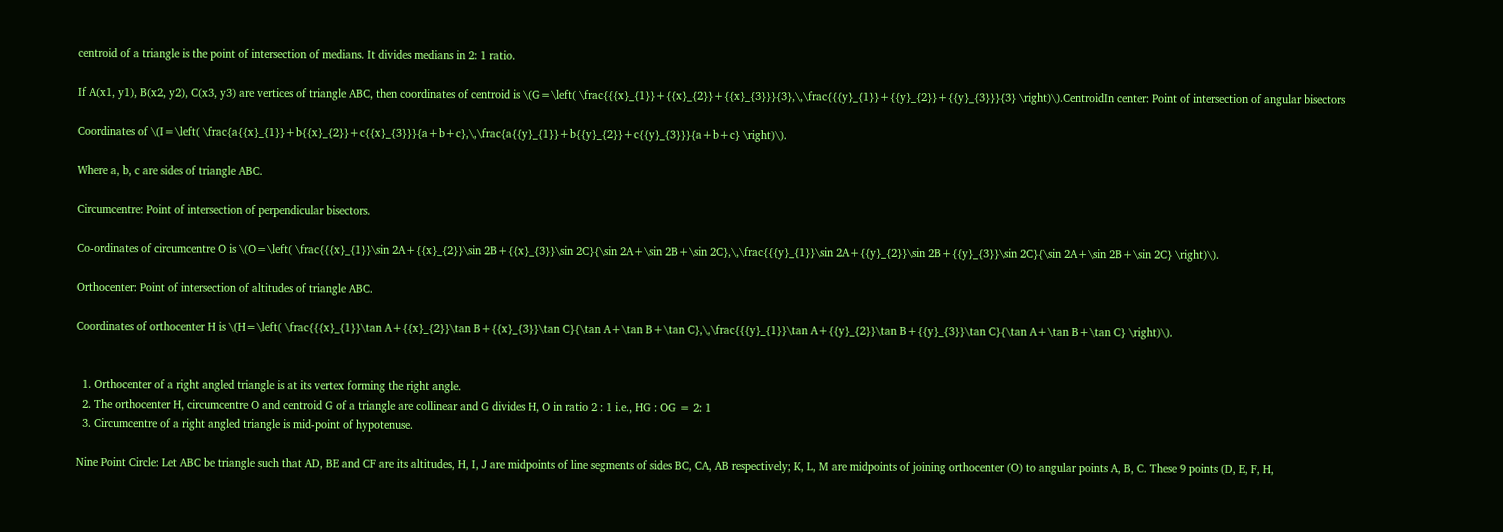centroid of a triangle is the point of intersection of medians. It divides medians in 2: 1 ratio.

If A(x1, y1), B(x2, y2), C(x3, y3) are vertices of triangle ABC, then coordinates of centroid is \(G=\left( \frac{{{x}_{1}}+{{x}_{2}}+{{x}_{3}}}{3},\,\frac{{{y}_{1}}+{{y}_{2}}+{{y}_{3}}}{3} \right)\).CentroidIn center: Point of intersection of angular bisectors

Coordinates of \(I=\left( \frac{a{{x}_{1}}+b{{x}_{2}}+c{{x}_{3}}}{a+b+c},\,\frac{a{{y}_{1}}+b{{y}_{2}}+c{{y}_{3}}}{a+b+c} \right)\).

Where a, b, c are sides of triangle ABC.

Circumcentre: Point of intersection of perpendicular bisectors.

Co-ordinates of circumcentre O is \(O=\left( \frac{{{x}_{1}}\sin 2A+{{x}_{2}}\sin 2B+{{x}_{3}}\sin 2C}{\sin 2A+\sin 2B+\sin 2C},\,\frac{{{y}_{1}}\sin 2A+{{y}_{2}}\sin 2B+{{y}_{3}}\sin 2C}{\sin 2A+\sin 2B+\sin 2C} \right)\).

Orthocenter: Point of intersection of altitudes of triangle ABC.

Coordinates of orthocenter H is \(H=\left( \frac{{{x}_{1}}\tan A+{{x}_{2}}\tan B+{{x}_{3}}\tan C}{\tan A+\tan B+\tan C},\,\frac{{{y}_{1}}\tan A+{{y}_{2}}\tan B+{{y}_{3}}\tan C}{\tan A+\tan B+\tan C} \right)\).


  1. Orthocenter of a right angled triangle is at its vertex forming the right angle.
  2. The orthocenter H, circumcentre O and centroid G of a triangle are collinear and G divides H, O in ratio 2 : 1 i.e., HG : OG = 2: 1
  3. Circumcentre of a right angled triangle is mid-point of hypotenuse.

Nine Point Circle: Let ABC be triangle such that AD, BE and CF are its altitudes, H, I, J are midpoints of line segments of sides BC, CA, AB respectively; K, L, M are midpoints of joining orthocenter (O) to angular points A, B, C. These 9 points (D, E, F, H,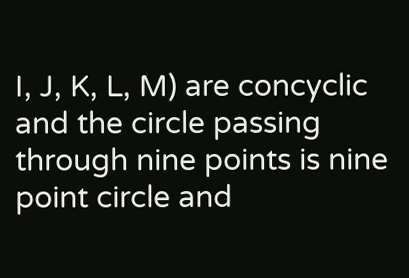I, J, K, L, M) are concyclic and the circle passing through nine points is nine point circle and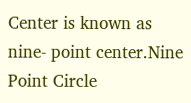Center is known as nine- point center.Nine Point Circle